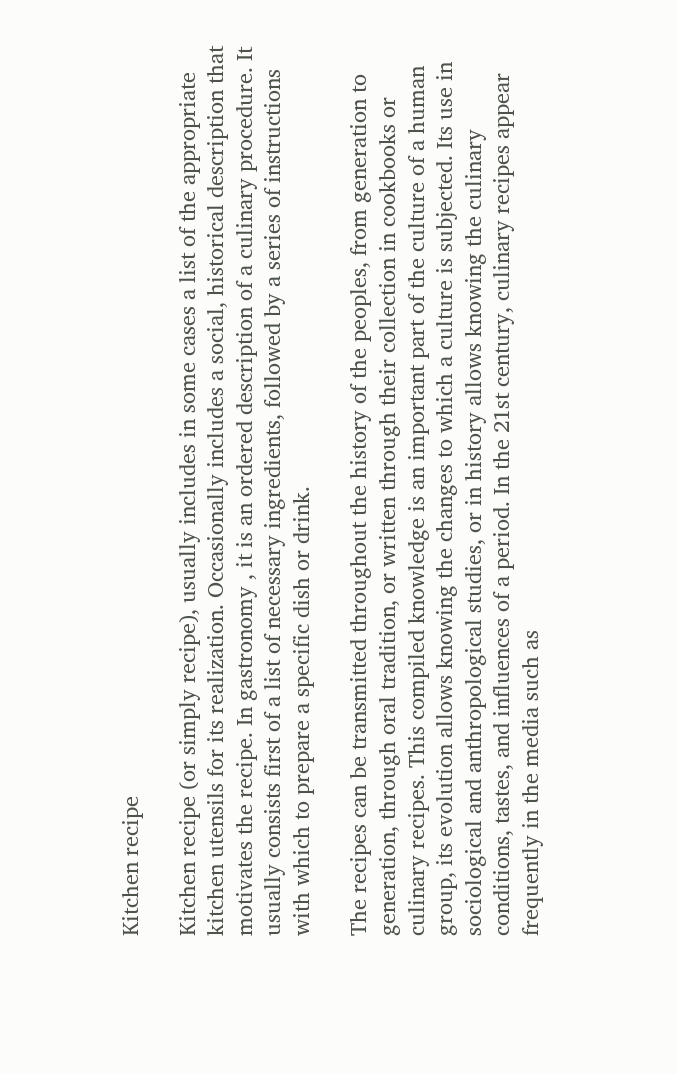Kitchen recipe

Kitchen recipe (or simply recipe), usually includes in some cases a list of the appropriate kitchen utensils for its realization. Occasionally includes a social, historical description that motivates the recipe. In gastronomy , it is an ordered description of a culinary procedure. It usually consists first of a list of necessary ingredients, followed by a series of instructions with which to prepare a specific dish or drink.

The recipes can be transmitted throughout the history of the peoples, from generation to generation, through oral tradition, or written through their collection in cookbooks or culinary recipes. This compiled knowledge is an important part of the culture of a human group, its evolution allows knowing the changes to which a culture is subjected. Its use in sociological and anthropological studies, or in history allows knowing the culinary conditions, tastes, and influences of a period. In the 21st century, culinary recipes appear frequently in the media such as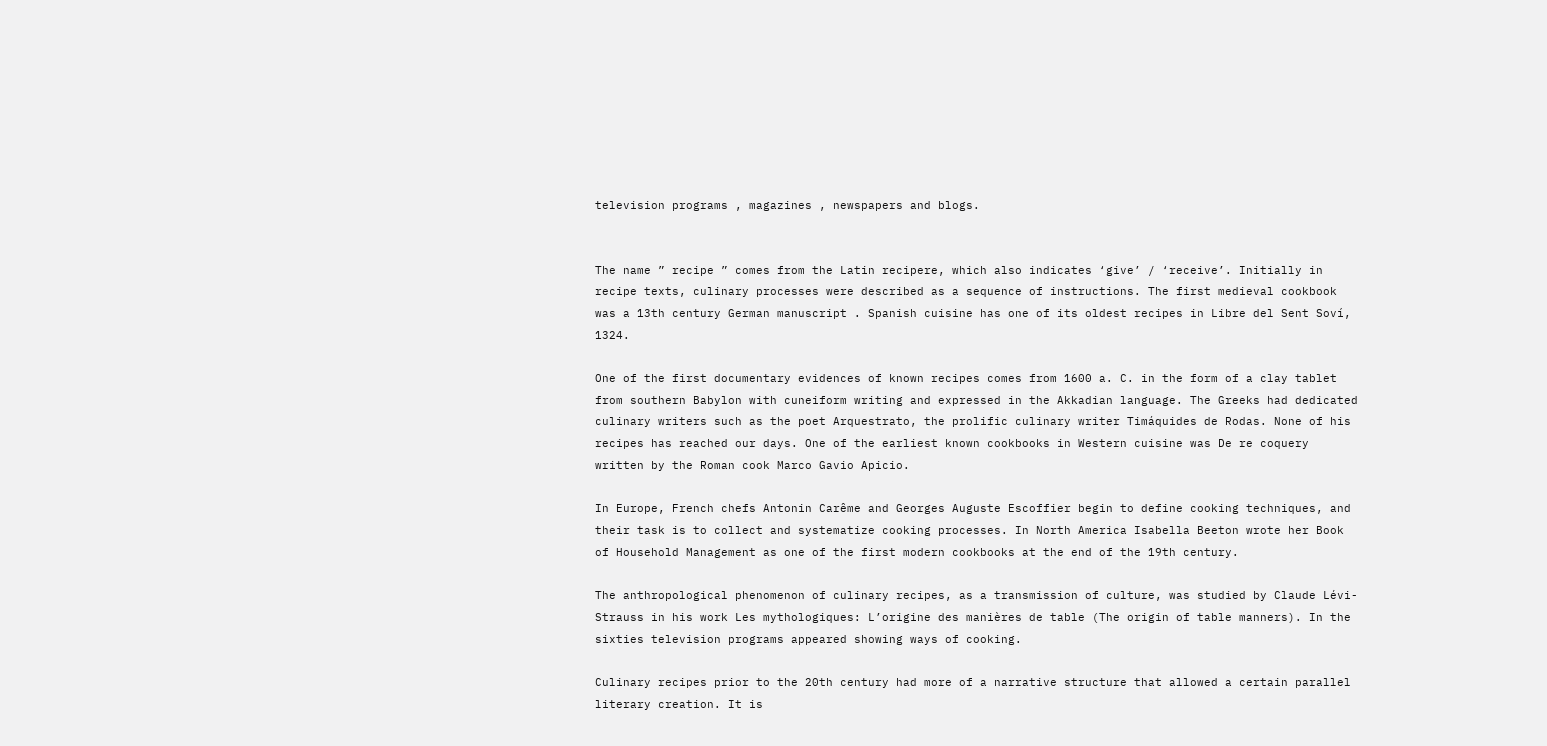television programs , magazines , newspapers and blogs.


The name ” recipe ” comes from the Latin recipere, which also indicates ‘give’ / ‘receive’. Initially in recipe texts, culinary processes were described as a sequence of instructions. The first medieval cookbook was a 13th century German manuscript . Spanish cuisine has one of its oldest recipes in Libre del Sent Soví, 1324.

One of the first documentary evidences of known recipes comes from 1600 a. C. in the form of a clay tablet from southern Babylon with cuneiform writing and expressed in the Akkadian language. The Greeks had dedicated culinary writers such as the poet Arquestrato, the prolific culinary writer Timáquides de Rodas. None of his recipes has reached our days. One of the earliest known cookbooks in Western cuisine was De re coquery written by the Roman cook Marco Gavio Apicio.

In Europe, French chefs Antonin Carême and Georges Auguste Escoffier begin to define cooking techniques, and their task is to collect and systematize cooking processes. In North America Isabella Beeton wrote her Book of Household Management as one of the first modern cookbooks at the end of the 19th century.

The anthropological phenomenon of culinary recipes, as a transmission of culture, was studied by Claude Lévi-Strauss in his work Les mythologiques: L’origine des manières de table (The origin of table manners). In the sixties television programs appeared showing ways of cooking.

Culinary recipes prior to the 20th century had more of a narrative structure that allowed a certain parallel literary creation. It is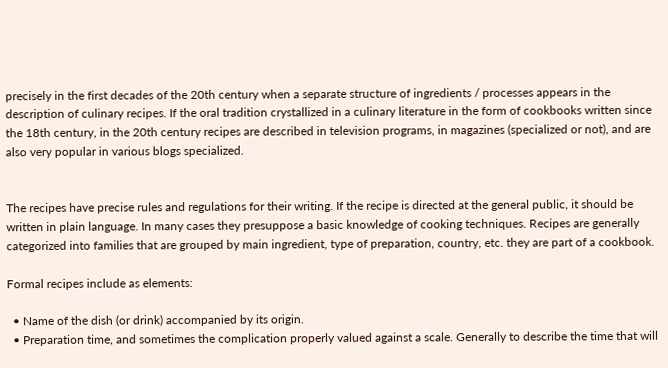precisely in the first decades of the 20th century when a separate structure of ingredients / processes appears in the description of culinary recipes. If the oral tradition crystallized in a culinary literature in the form of cookbooks written since the 18th century, in the 20th century recipes are described in television programs, in magazines (specialized or not), and are also very popular in various blogs specialized.


The recipes have precise rules and regulations for their writing. If the recipe is directed at the general public, it should be written in plain language. In many cases they presuppose a basic knowledge of cooking techniques. Recipes are generally categorized into families that are grouped by main ingredient, type of preparation, country, etc. they are part of a cookbook.

Formal recipes include as elements:

  • Name of the dish (or drink) accompanied by its origin.
  • Preparation time, and sometimes the complication properly valued against a scale. Generally to describe the time that will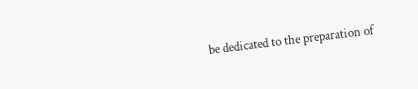be dedicated to the preparation of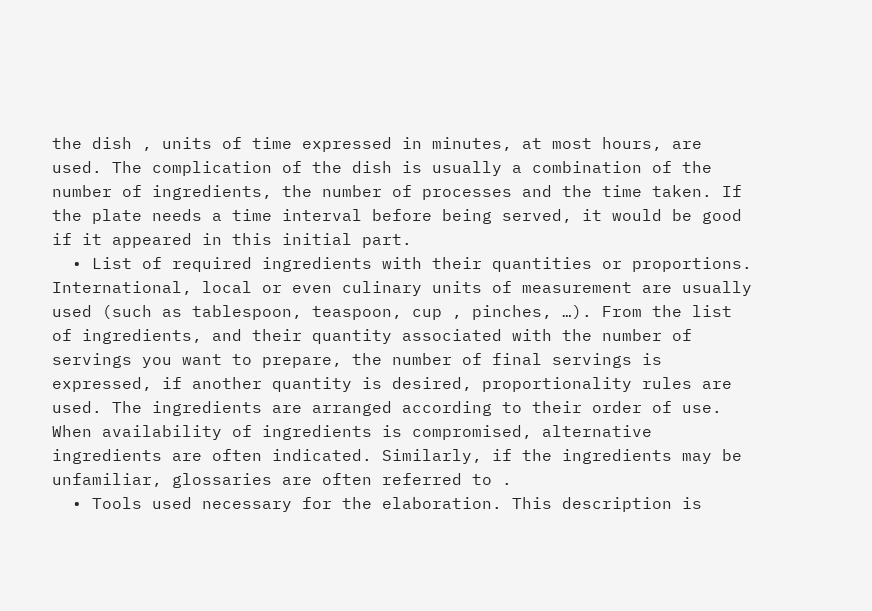the dish , units of time expressed in minutes, at most hours, are used. The complication of the dish is usually a combination of the number of ingredients, the number of processes and the time taken. If the plate needs a time interval before being served, it would be good if it appeared in this initial part.
  • List of required ingredients with their quantities or proportions. International, local or even culinary units of measurement are usually used (such as tablespoon, teaspoon, cup , pinches, …). From the list of ingredients, and their quantity associated with the number of servings you want to prepare, the number of final servings is expressed, if another quantity is desired, proportionality rules are used. The ingredients are arranged according to their order of use. When availability of ingredients is compromised, alternative ingredients are often indicated. Similarly, if the ingredients may be unfamiliar, glossaries are often referred to .
  • Tools used necessary for the elaboration. This description is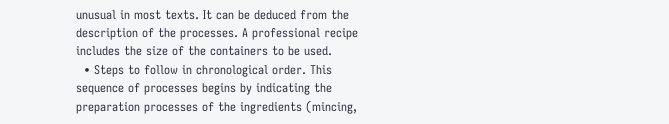unusual in most texts. It can be deduced from the description of the processes. A professional recipe includes the size of the containers to be used.
  • Steps to follow in chronological order. This sequence of processes begins by indicating the preparation processes of the ingredients (mincing,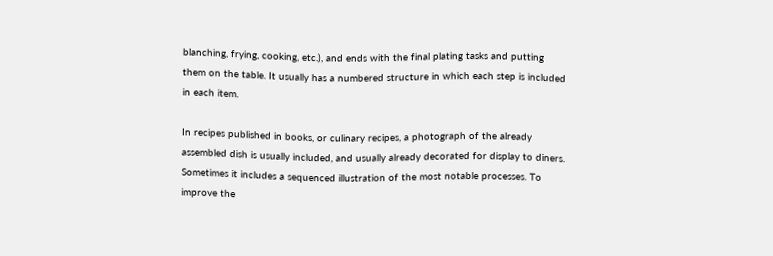blanching, frying, cooking, etc.), and ends with the final plating tasks and putting them on the table. It usually has a numbered structure in which each step is included in each item.

In recipes published in books, or culinary recipes, a photograph of the already assembled dish is usually included, and usually already decorated for display to diners. Sometimes it includes a sequenced illustration of the most notable processes. To improve the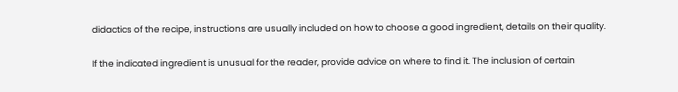didactics of the recipe, instructions are usually included on how to choose a good ingredient, details on their quality.

If the indicated ingredient is unusual for the reader, provide advice on where to find it. The inclusion of certain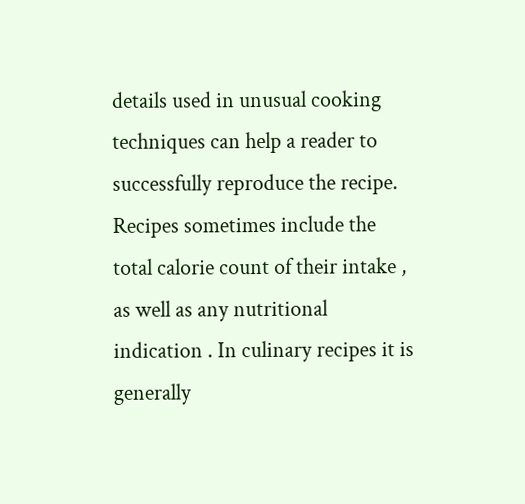details used in unusual cooking techniques can help a reader to successfully reproduce the recipe. Recipes sometimes include the total calorie count of their intake , as well as any nutritional indication . In culinary recipes it is generally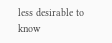less desirable to know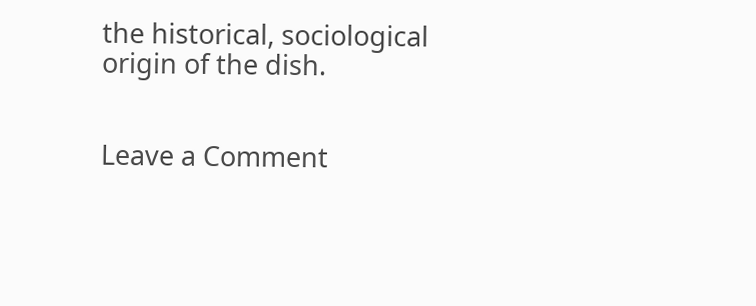the historical, sociological origin of the dish.


Leave a Comment